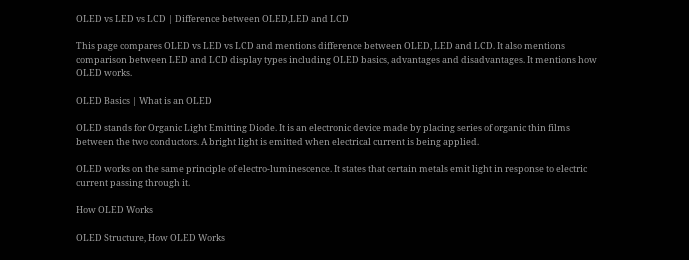OLED vs LED vs LCD | Difference between OLED,LED and LCD

This page compares OLED vs LED vs LCD and mentions difference between OLED, LED and LCD. It also mentions comparison between LED and LCD display types including OLED basics, advantages and disadvantages. It mentions how OLED works.

OLED Basics | What is an OLED

OLED stands for Organic Light Emitting Diode. It is an electronic device made by placing series of organic thin films between the two conductors. A bright light is emitted when electrical current is being applied.

OLED works on the same principle of electro-luminescence. It states that certain metals emit light in response to electric current passing through it.

How OLED Works

OLED Structure, How OLED Works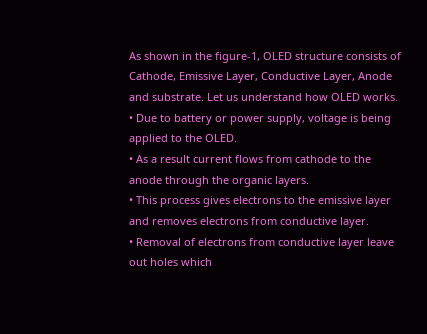As shown in the figure-1, OLED structure consists of Cathode, Emissive Layer, Conductive Layer, Anode and substrate. Let us understand how OLED works.
• Due to battery or power supply, voltage is being applied to the OLED.
• As a result current flows from cathode to the anode through the organic layers.
• This process gives electrons to the emissive layer and removes electrons from conductive layer.
• Removal of electrons from conductive layer leave out holes which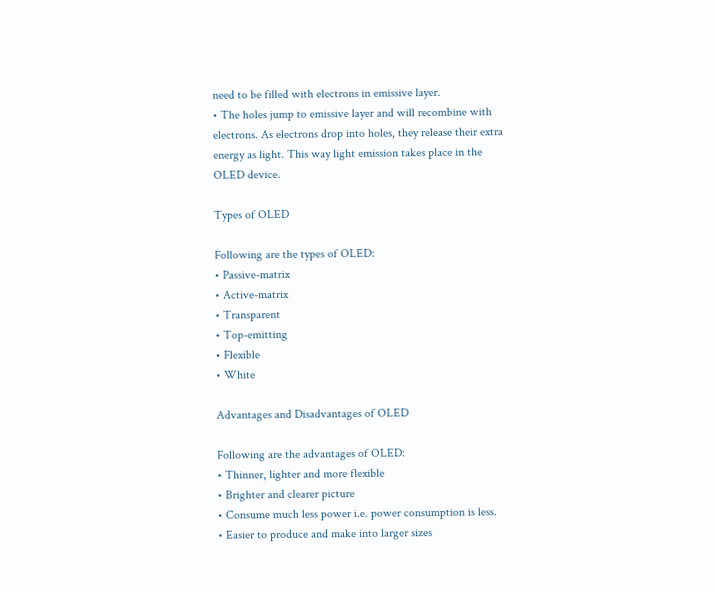need to be filled with electrons in emissive layer.
• The holes jump to emissive layer and will recombine with electrons. As electrons drop into holes, they release their extra energy as light. This way light emission takes place in the OLED device.

Types of OLED

Following are the types of OLED:
• Passive-matrix
• Active-matrix
• Transparent
• Top-emitting
• Flexible
• White

Advantages and Disadvantages of OLED

Following are the advantages of OLED:
• Thinner, lighter and more flexible
• Brighter and clearer picture
• Consume much less power i.e. power consumption is less.
• Easier to produce and make into larger sizes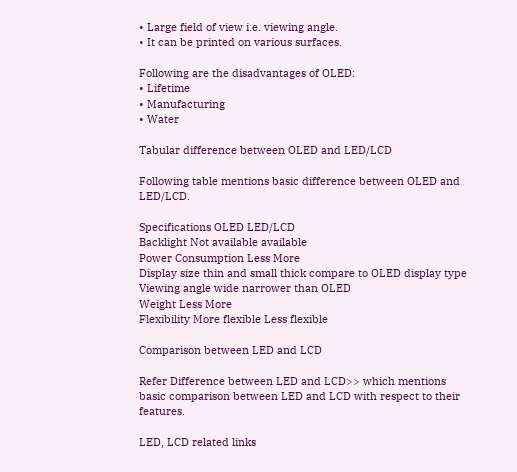• Large field of view i.e. viewing angle.
• It can be printed on various surfaces.

Following are the disadvantages of OLED:
• Lifetime
• Manufacturing
• Water

Tabular difference between OLED and LED/LCD

Following table mentions basic difference between OLED and LED/LCD.

Specifications OLED LED/LCD
Backlight Not available available
Power Consumption Less More
Display size thin and small thick compare to OLED display type
Viewing angle wide narrower than OLED
Weight Less More
Flexibility More flexible Less flexible

Comparison between LED and LCD

Refer Difference between LED and LCD>> which mentions basic comparison between LED and LCD with respect to their features.

LED, LCD related links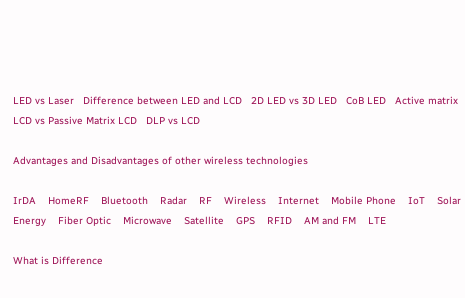LED vs Laser   Difference between LED and LCD   2D LED vs 3D LED   CoB LED   Active matrix LCD vs Passive Matrix LCD   DLP vs LCD

Advantages and Disadvantages of other wireless technologies

IrDA    HomeRF    Bluetooth    Radar    RF    Wireless    Internet    Mobile Phone    IoT    Solar Energy    Fiber Optic    Microwave    Satellite    GPS    RFID    AM and FM    LTE

What is Difference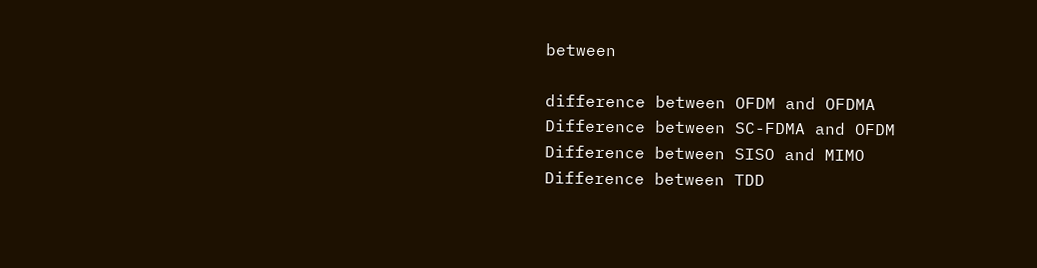between

difference between OFDM and OFDMA
Difference between SC-FDMA and OFDM
Difference between SISO and MIMO
Difference between TDD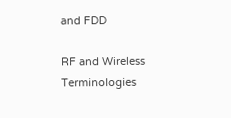and FDD

RF and Wireless Terminologies